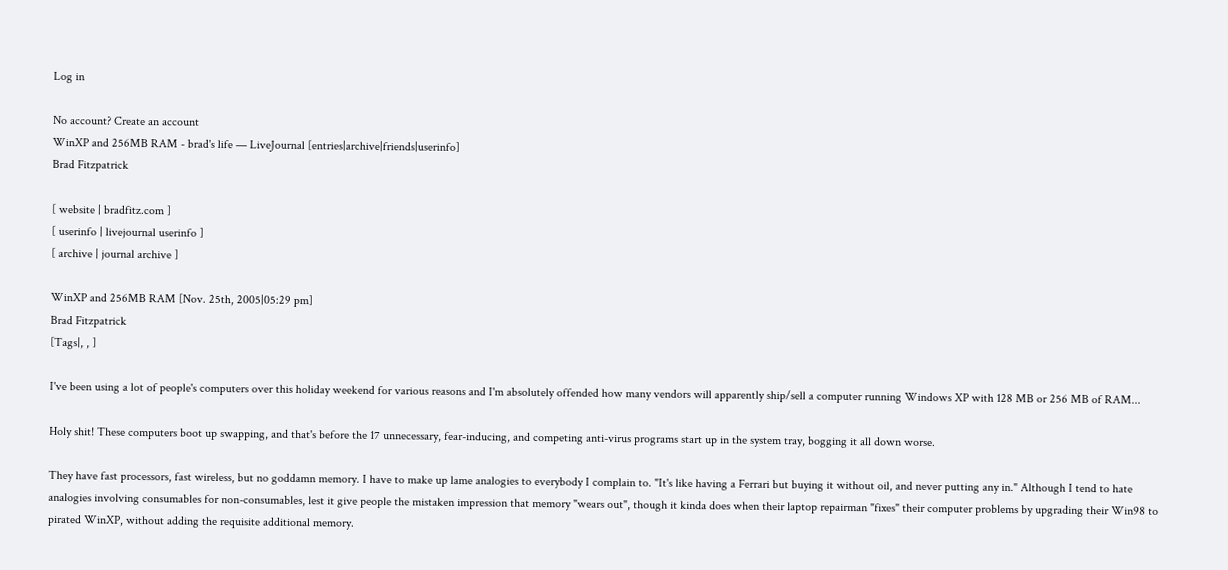Log in

No account? Create an account
WinXP and 256MB RAM - brad's life — LiveJournal [entries|archive|friends|userinfo]
Brad Fitzpatrick

[ website | bradfitz.com ]
[ userinfo | livejournal userinfo ]
[ archive | journal archive ]

WinXP and 256MB RAM [Nov. 25th, 2005|05:29 pm]
Brad Fitzpatrick
[Tags|, , ]

I've been using a lot of people's computers over this holiday weekend for various reasons and I'm absolutely offended how many vendors will apparently ship/sell a computer running Windows XP with 128 MB or 256 MB of RAM...

Holy shit! These computers boot up swapping, and that's before the 17 unnecessary, fear-inducing, and competing anti-virus programs start up in the system tray, bogging it all down worse.

They have fast processors, fast wireless, but no goddamn memory. I have to make up lame analogies to everybody I complain to. "It's like having a Ferrari but buying it without oil, and never putting any in." Although I tend to hate analogies involving consumables for non-consumables, lest it give people the mistaken impression that memory "wears out", though it kinda does when their laptop repairman "fixes" their computer problems by upgrading their Win98 to pirated WinXP, without adding the requisite additional memory.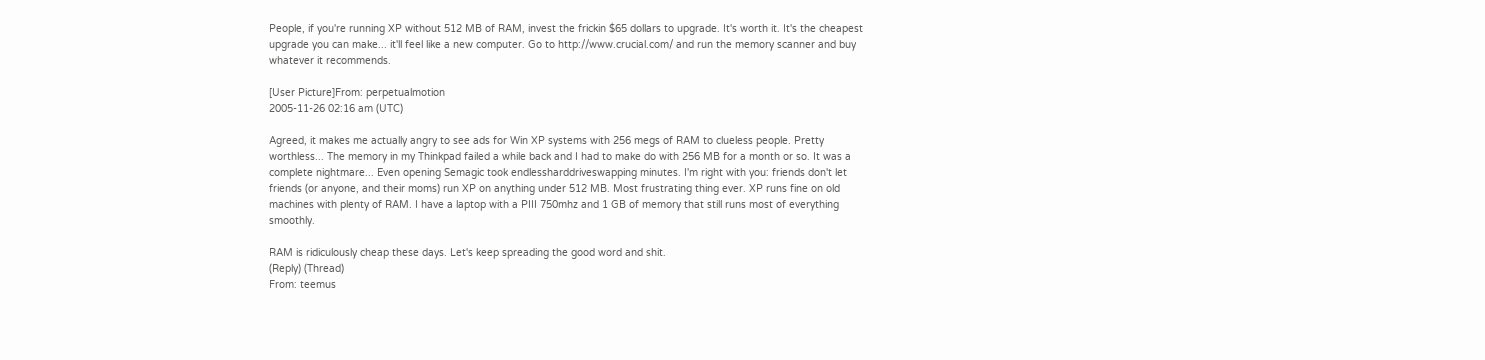People, if you're running XP without 512 MB of RAM, invest the frickin $65 dollars to upgrade. It's worth it. It's the cheapest upgrade you can make... it'll feel like a new computer. Go to http://www.crucial.com/ and run the memory scanner and buy whatever it recommends.

[User Picture]From: perpetualmotion
2005-11-26 02:16 am (UTC)

Agreed, it makes me actually angry to see ads for Win XP systems with 256 megs of RAM to clueless people. Pretty worthless... The memory in my Thinkpad failed a while back and I had to make do with 256 MB for a month or so. It was a complete nightmare... Even opening Semagic took endlessharddriveswapping minutes. I'm right with you: friends don't let friends (or anyone, and their moms) run XP on anything under 512 MB. Most frustrating thing ever. XP runs fine on old machines with plenty of RAM. I have a laptop with a PIII 750mhz and 1 GB of memory that still runs most of everything smoothly.

RAM is ridiculously cheap these days. Let's keep spreading the good word and shit.
(Reply) (Thread)
From: teemus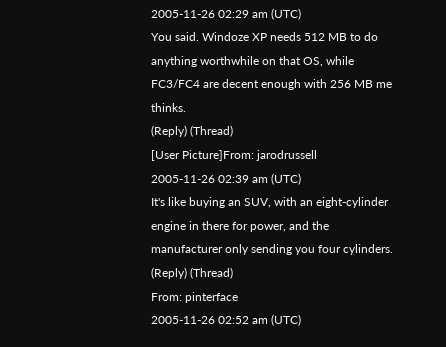2005-11-26 02:29 am (UTC)
You said. Windoze XP needs 512 MB to do anything worthwhile on that OS, while FC3/FC4 are decent enough with 256 MB me thinks.
(Reply) (Thread)
[User Picture]From: jarodrussell
2005-11-26 02:39 am (UTC)
It's like buying an SUV, with an eight-cylinder engine in there for power, and the manufacturer only sending you four cylinders.
(Reply) (Thread)
From: pinterface
2005-11-26 02:52 am (UTC)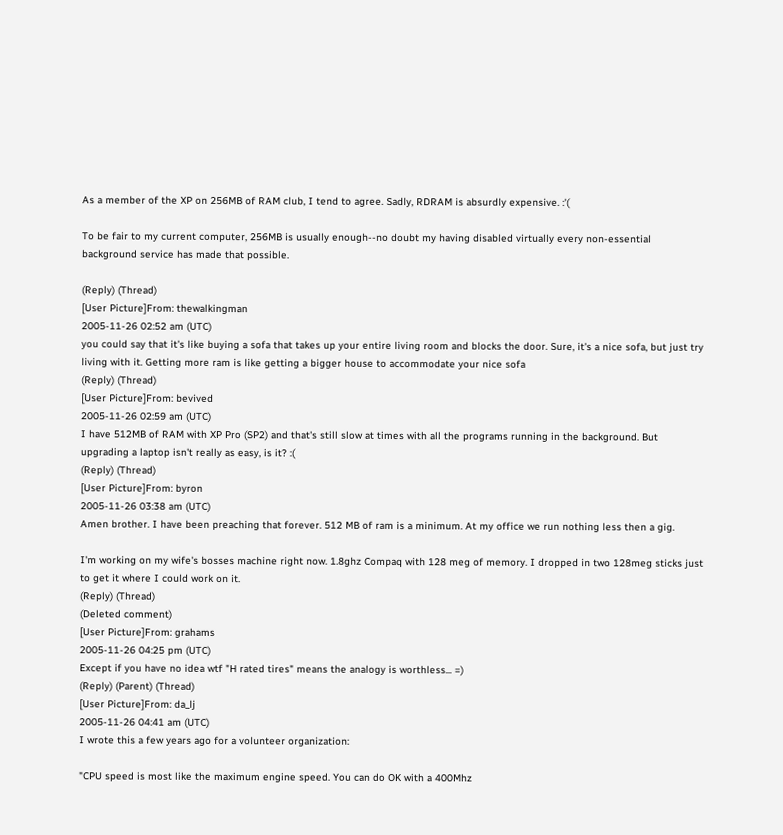As a member of the XP on 256MB of RAM club, I tend to agree. Sadly, RDRAM is absurdly expensive. :'(

To be fair to my current computer, 256MB is usually enough--no doubt my having disabled virtually every non-essential background service has made that possible.

(Reply) (Thread)
[User Picture]From: thewalkingman
2005-11-26 02:52 am (UTC)
you could say that it's like buying a sofa that takes up your entire living room and blocks the door. Sure, it's a nice sofa, but just try living with it. Getting more ram is like getting a bigger house to accommodate your nice sofa
(Reply) (Thread)
[User Picture]From: bevived
2005-11-26 02:59 am (UTC)
I have 512MB of RAM with XP Pro (SP2) and that's still slow at times with all the programs running in the background. But upgrading a laptop isn't really as easy, is it? :(
(Reply) (Thread)
[User Picture]From: byron
2005-11-26 03:38 am (UTC)
Amen brother. I have been preaching that forever. 512 MB of ram is a minimum. At my office we run nothing less then a gig.

I'm working on my wife's bosses machine right now. 1.8ghz Compaq with 128 meg of memory. I dropped in two 128meg sticks just to get it where I could work on it.
(Reply) (Thread)
(Deleted comment)
[User Picture]From: grahams
2005-11-26 04:25 pm (UTC)
Except if you have no idea wtf "H rated tires" means the analogy is worthless... =)
(Reply) (Parent) (Thread)
[User Picture]From: da_lj
2005-11-26 04:41 am (UTC)
I wrote this a few years ago for a volunteer organization:

"CPU speed is most like the maximum engine speed. You can do OK with a 400Mhz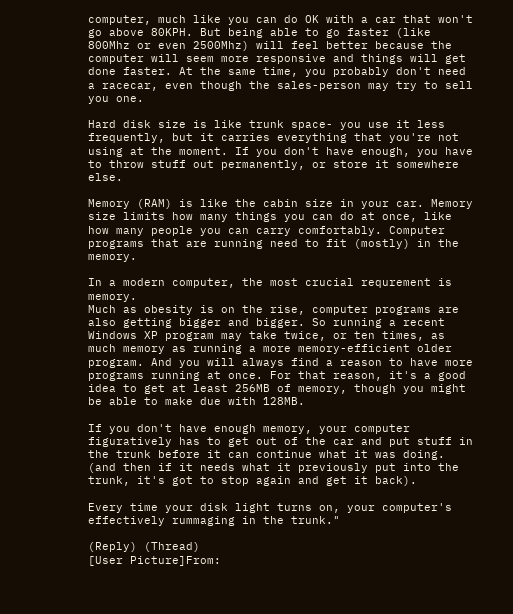computer, much like you can do OK with a car that won't go above 80KPH. But being able to go faster (like 800Mhz or even 2500Mhz) will feel better because the computer will seem more responsive and things will get done faster. At the same time, you probably don't need a racecar, even though the sales-person may try to sell you one.

Hard disk size is like trunk space- you use it less frequently, but it carries everything that you're not using at the moment. If you don't have enough, you have to throw stuff out permanently, or store it somewhere else.

Memory (RAM) is like the cabin size in your car. Memory size limits how many things you can do at once, like how many people you can carry comfortably. Computer programs that are running need to fit (mostly) in the memory.

In a modern computer, the most crucial requrement is memory.
Much as obesity is on the rise, computer programs are also getting bigger and bigger. So running a recent Windows XP program may take twice, or ten times, as much memory as running a more memory-efficient older program. And you will always find a reason to have more programs running at once. For that reason, it's a good idea to get at least 256MB of memory, though you might be able to make due with 128MB.

If you don't have enough memory, your computer figuratively has to get out of the car and put stuff in the trunk before it can continue what it was doing. (and then if it needs what it previously put into the trunk, it's got to stop again and get it back).

Every time your disk light turns on, your computer's effectively rummaging in the trunk."

(Reply) (Thread)
[User Picture]From: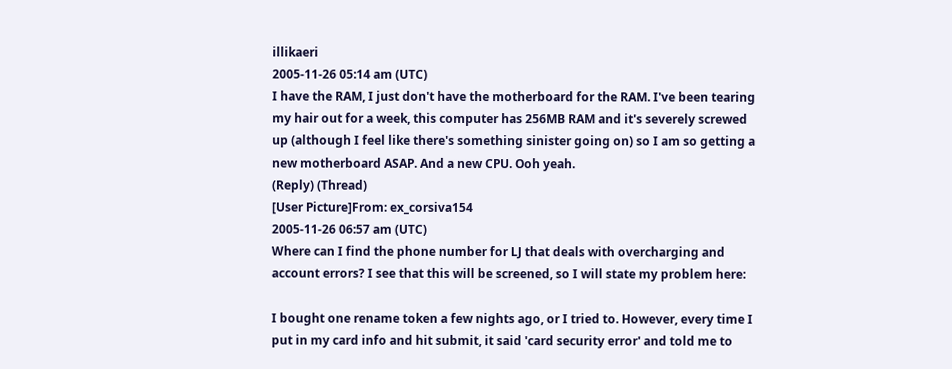illikaeri
2005-11-26 05:14 am (UTC)
I have the RAM, I just don't have the motherboard for the RAM. I've been tearing my hair out for a week, this computer has 256MB RAM and it's severely screwed up (although I feel like there's something sinister going on) so I am so getting a new motherboard ASAP. And a new CPU. Ooh yeah.
(Reply) (Thread)
[User Picture]From: ex_corsiva154
2005-11-26 06:57 am (UTC)
Where can I find the phone number for LJ that deals with overcharging and account errors? I see that this will be screened, so I will state my problem here:

I bought one rename token a few nights ago, or I tried to. However, every time I put in my card info and hit submit, it said 'card security error' and told me to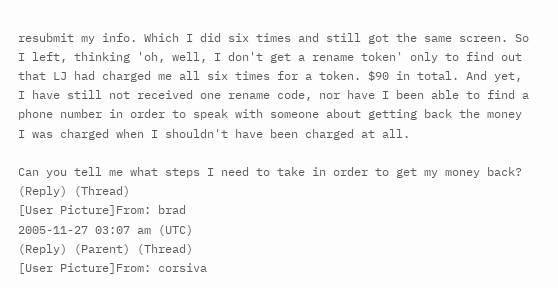resubmit my info. Which I did six times and still got the same screen. So I left, thinking 'oh, well, I don't get a rename token' only to find out that LJ had charged me all six times for a token. $90 in total. And yet, I have still not received one rename code, nor have I been able to find a phone number in order to speak with someone about getting back the money I was charged when I shouldn't have been charged at all.

Can you tell me what steps I need to take in order to get my money back?
(Reply) (Thread)
[User Picture]From: brad
2005-11-27 03:07 am (UTC)
(Reply) (Parent) (Thread)
[User Picture]From: corsiva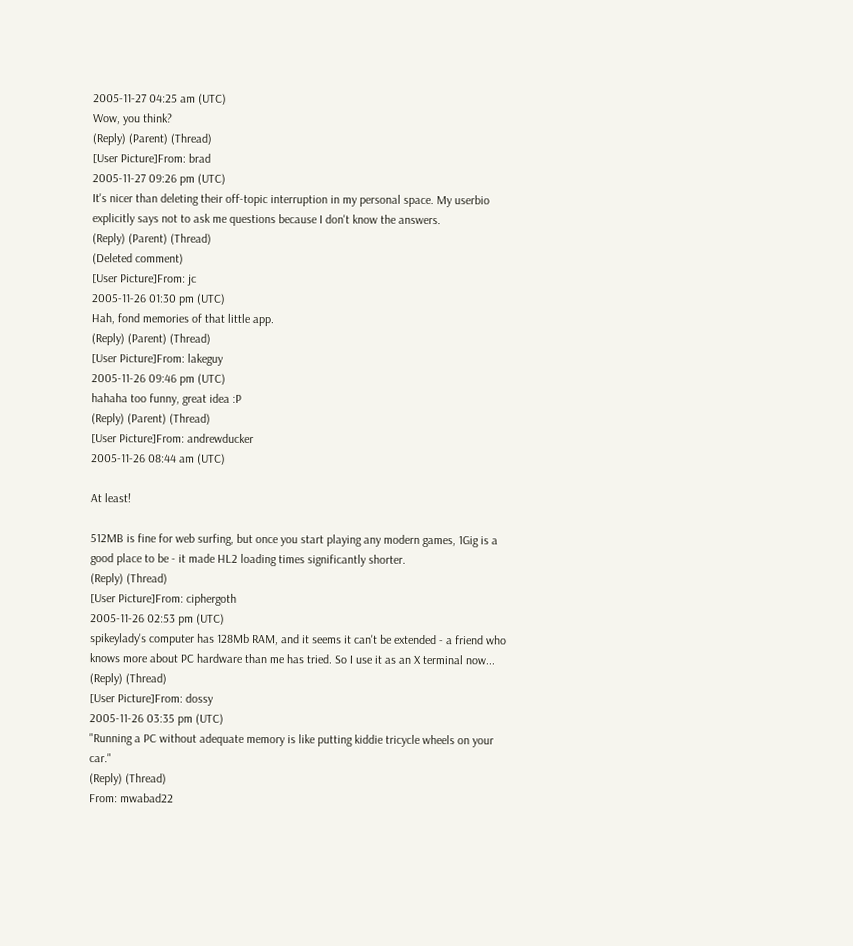2005-11-27 04:25 am (UTC)
Wow, you think?
(Reply) (Parent) (Thread)
[User Picture]From: brad
2005-11-27 09:26 pm (UTC)
It's nicer than deleting their off-topic interruption in my personal space. My userbio explicitly says not to ask me questions because I don't know the answers.
(Reply) (Parent) (Thread)
(Deleted comment)
[User Picture]From: jc
2005-11-26 01:30 pm (UTC)
Hah, fond memories of that little app.
(Reply) (Parent) (Thread)
[User Picture]From: lakeguy
2005-11-26 09:46 pm (UTC)
hahaha too funny, great idea :P
(Reply) (Parent) (Thread)
[User Picture]From: andrewducker
2005-11-26 08:44 am (UTC)

At least!

512MB is fine for web surfing, but once you start playing any modern games, 1Gig is a good place to be - it made HL2 loading times significantly shorter.
(Reply) (Thread)
[User Picture]From: ciphergoth
2005-11-26 02:53 pm (UTC)
spikeylady's computer has 128Mb RAM, and it seems it can't be extended - a friend who knows more about PC hardware than me has tried. So I use it as an X terminal now...
(Reply) (Thread)
[User Picture]From: dossy
2005-11-26 03:35 pm (UTC)
"Running a PC without adequate memory is like putting kiddie tricycle wheels on your car."
(Reply) (Thread)
From: mwabad22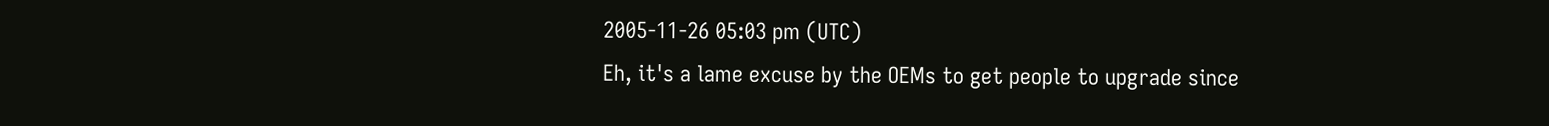2005-11-26 05:03 pm (UTC)
Eh, it's a lame excuse by the OEMs to get people to upgrade since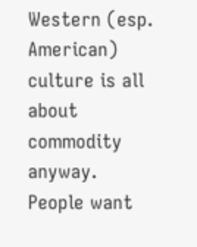Western (esp. American) culture is all about commodity anyway. People want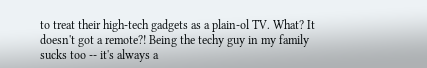to treat their high-tech gadgets as a plain-ol TV. What? It doesn't got a remote?! Being the techy guy in my family sucks too -- it's always a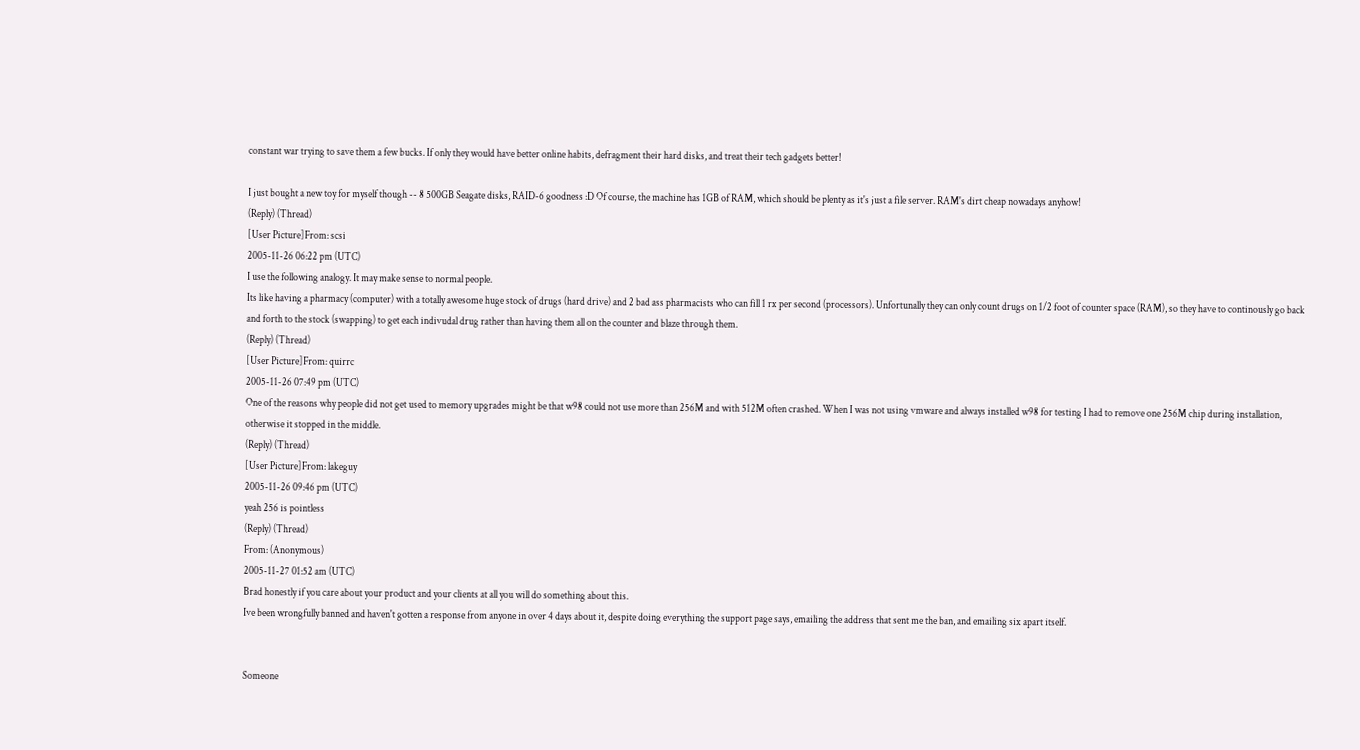constant war trying to save them a few bucks. If only they would have better online habits, defragment their hard disks, and treat their tech gadgets better!

I just bought a new toy for myself though -- 8 500GB Seagate disks, RAID-6 goodness :D Of course, the machine has 1GB of RAM, which should be plenty as it's just a file server. RAM's dirt cheap nowadays anyhow!
(Reply) (Thread)
[User Picture]From: scsi
2005-11-26 06:22 pm (UTC)
I use the following analogy. It may make sense to normal people.
Its like having a pharmacy (computer) with a totally awesome huge stock of drugs (hard drive) and 2 bad ass pharmacists who can fill 1 rx per second (processors). Unfortunally they can only count drugs on 1/2 foot of counter space (RAM), so they have to continously go back and forth to the stock (swapping) to get each indivudal drug rather than having them all on the counter and blaze through them.
(Reply) (Thread)
[User Picture]From: quirrc
2005-11-26 07:49 pm (UTC)
One of the reasons why people did not get used to memory upgrades might be that w98 could not use more than 256M and with 512M often crashed. When I was not using vmware and always installed w98 for testing I had to remove one 256M chip during installation, otherwise it stopped in the middle.
(Reply) (Thread)
[User Picture]From: lakeguy
2005-11-26 09:46 pm (UTC)
yeah 256 is pointless
(Reply) (Thread)
From: (Anonymous)
2005-11-27 01:52 am (UTC)
Brad honestly if you care about your product and your clients at all you will do something about this.
Ive been wrongfully banned and haven't gotten a response from anyone in over 4 days about it, despite doing everything the support page says, emailing the address that sent me the ban, and emailing six apart itself.


Someone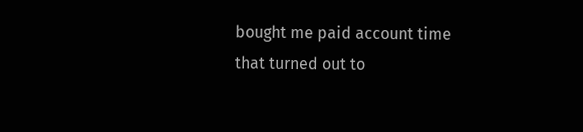bought me paid account time that turned out to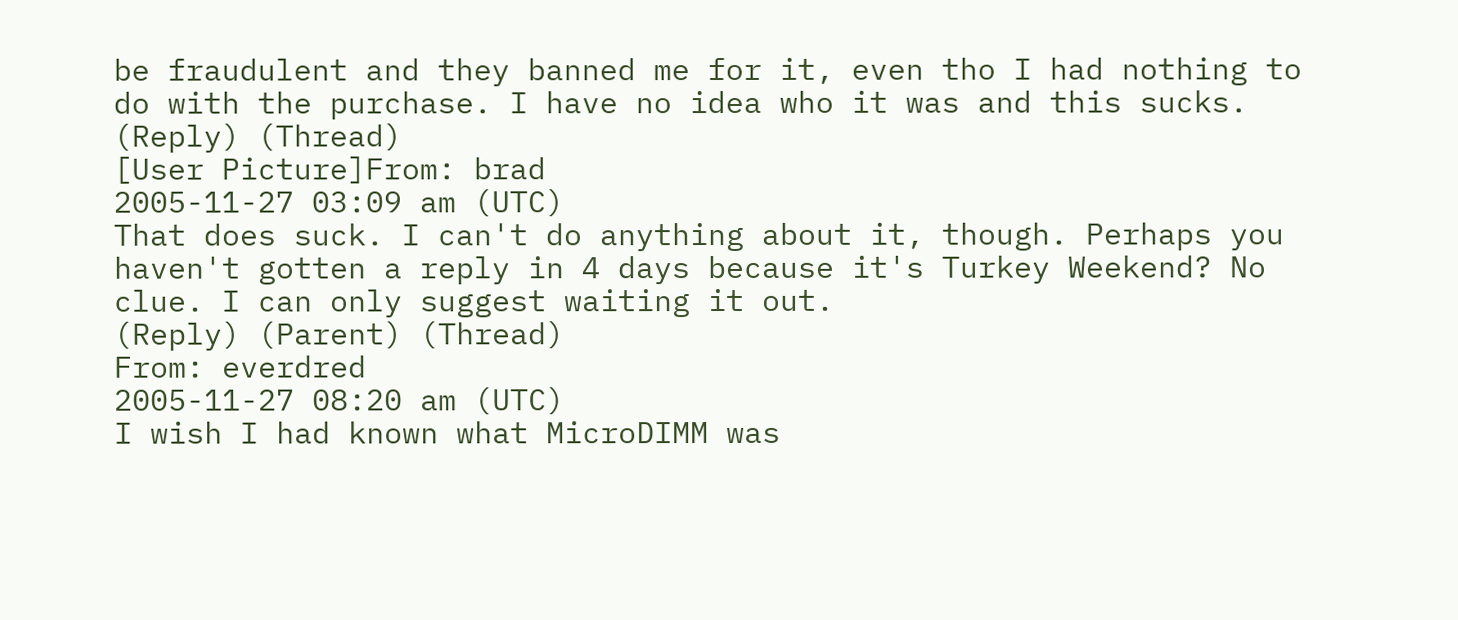be fraudulent and they banned me for it, even tho I had nothing to do with the purchase. I have no idea who it was and this sucks.
(Reply) (Thread)
[User Picture]From: brad
2005-11-27 03:09 am (UTC)
That does suck. I can't do anything about it, though. Perhaps you haven't gotten a reply in 4 days because it's Turkey Weekend? No clue. I can only suggest waiting it out.
(Reply) (Parent) (Thread)
From: everdred
2005-11-27 08:20 am (UTC)
I wish I had known what MicroDIMM was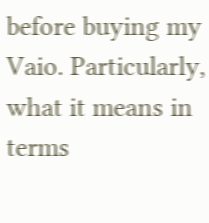before buying my Vaio. Particularly, what it means in terms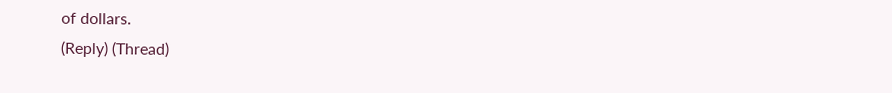of dollars.
(Reply) (Thread)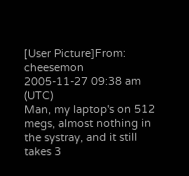[User Picture]From: cheesemon
2005-11-27 09:38 am (UTC)
Man, my laptop's on 512 megs, almost nothing in the systray, and it still takes 3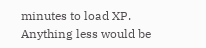minutes to load XP. Anything less would be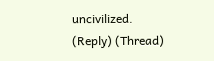uncivilized.
(Reply) (Thread)